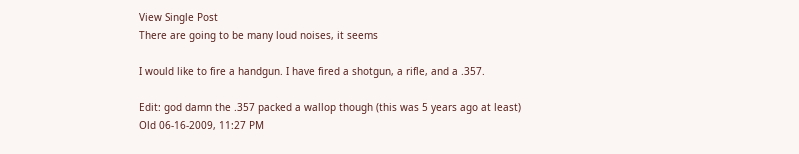View Single Post
There are going to be many loud noises, it seems

I would like to fire a handgun. I have fired a shotgun, a rifle, and a .357.

Edit: god damn the .357 packed a wallop though (this was 5 years ago at least)
Old 06-16-2009, 11:27 PM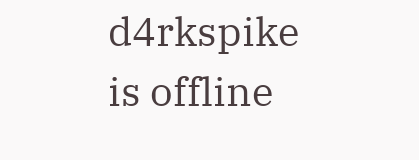d4rkspike is offline